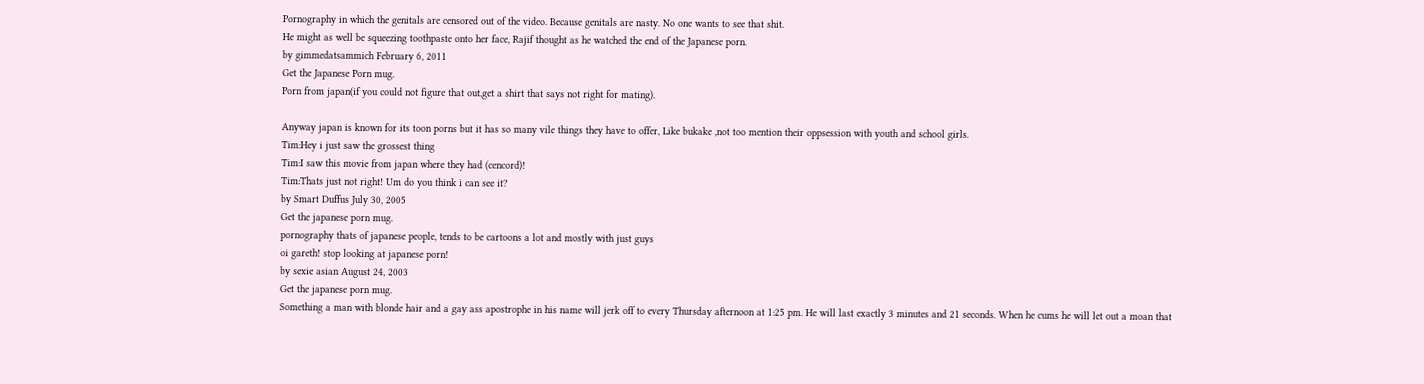Pornography in which the genitals are censored out of the video. Because genitals are nasty. No one wants to see that shit.
He might as well be squeezing toothpaste onto her face, Rajif thought as he watched the end of the Japanese porn.
by gimmedatsammich February 6, 2011
Get the Japanese Porn mug.
Porn from japan(if you could not figure that out,get a shirt that says not right for mating).

Anyway japan is known for its toon porns but it has so many vile things they have to offer, Like bukake ,not too mention their oppsession with youth and school girls.
Tim:Hey i just saw the grossest thing
Tim:I saw this movie from japan where they had (cencord)!
Tim:Thats just not right! Um do you think i can see it?
by Smart Duffus July 30, 2005
Get the japanese porn mug.
pornography thats of japanese people, tends to be cartoons a lot and mostly with just guys
oi gareth! stop looking at japanese porn!
by sexie asian August 24, 2003
Get the japanese porn mug.
Something a man with blonde hair and a gay ass apostrophe in his name will jerk off to every Thursday afternoon at 1:25 pm. He will last exactly 3 minutes and 21 seconds. When he cums he will let out a moan that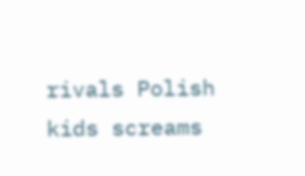rivals Polish kids screams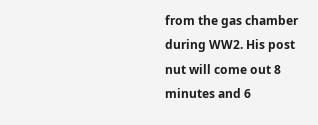from the gas chamber during WW2. His post nut will come out 8 minutes and 6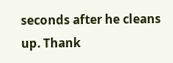seconds after he cleans up. Thank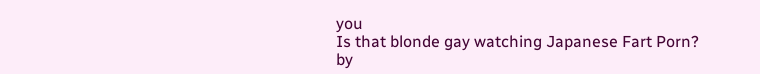you
Is that blonde gay watching Japanese Fart Porn?
by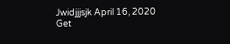Jwidjjjsjk April 16, 2020
Get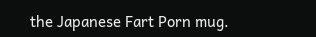the Japanese Fart Porn mug.